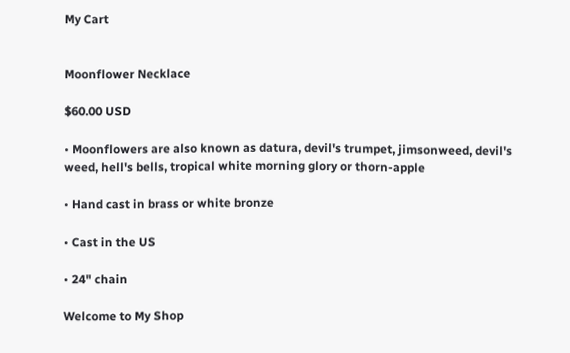My Cart


Moonflower Necklace

$60.00 USD

• Moonflowers are also known as datura, devil's trumpet, jimsonweed, devil's weed, hell's bells, tropical white morning glory or thorn-apple

• Hand cast in brass or white bronze

• Cast in the US

• 24" chain

Welcome to My Shop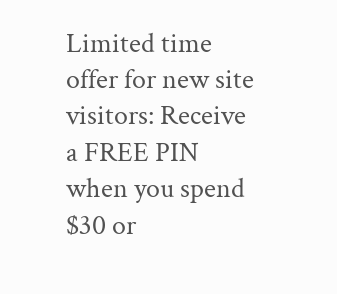Limited time offer for new site visitors: Receive a FREE PIN when you spend $30 or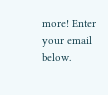more! Enter your email below.